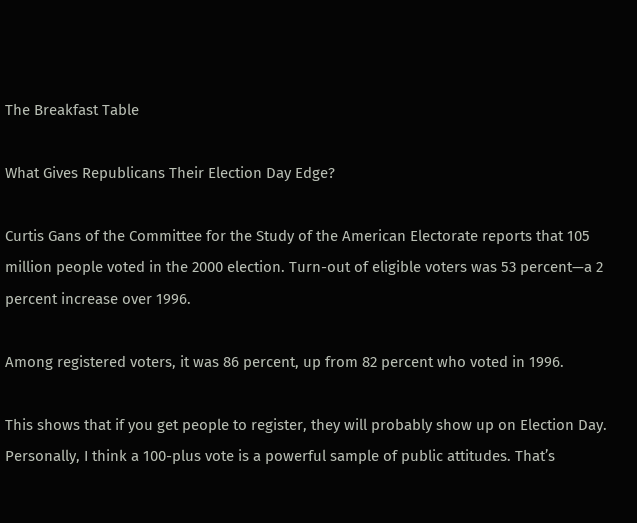The Breakfast Table

What Gives Republicans Their Election Day Edge?

Curtis Gans of the Committee for the Study of the American Electorate reports that 105 million people voted in the 2000 election. Turn-out of eligible voters was 53 percent—a 2 percent increase over 1996.

Among registered voters, it was 86 percent, up from 82 percent who voted in 1996.

This shows that if you get people to register, they will probably show up on Election Day. Personally, I think a 100-plus vote is a powerful sample of public attitudes. That’s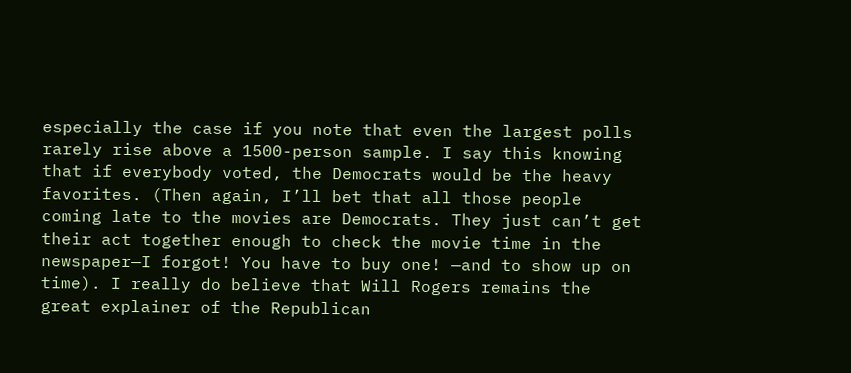especially the case if you note that even the largest polls rarely rise above a 1500-person sample. I say this knowing that if everybody voted, the Democrats would be the heavy favorites. (Then again, I’ll bet that all those people coming late to the movies are Democrats. They just can’t get their act together enough to check the movie time in the newspaper—I forgot! You have to buy one! —and to show up on time). I really do believe that Will Rogers remains the great explainer of the Republican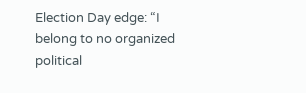Election Day edge: “I belong to no organized political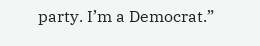party. I’m a Democrat.”